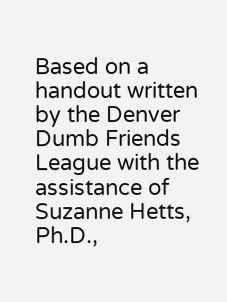Based on a handout written by the Denver Dumb Friends League with the assistance of Suzanne Hetts, Ph.D.,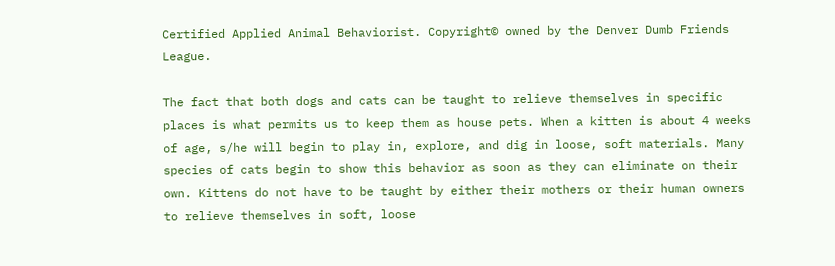Certified Applied Animal Behaviorist. Copyright© owned by the Denver Dumb Friends League.

The fact that both dogs and cats can be taught to relieve themselves in specific places is what permits us to keep them as house pets. When a kitten is about 4 weeks of age, s/he will begin to play in, explore, and dig in loose, soft materials. Many species of cats begin to show this behavior as soon as they can eliminate on their own. Kittens do not have to be taught by either their mothers or their human owners to relieve themselves in soft, loose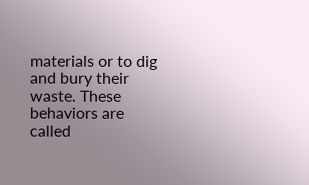materials or to dig and bury their waste. These behaviors are called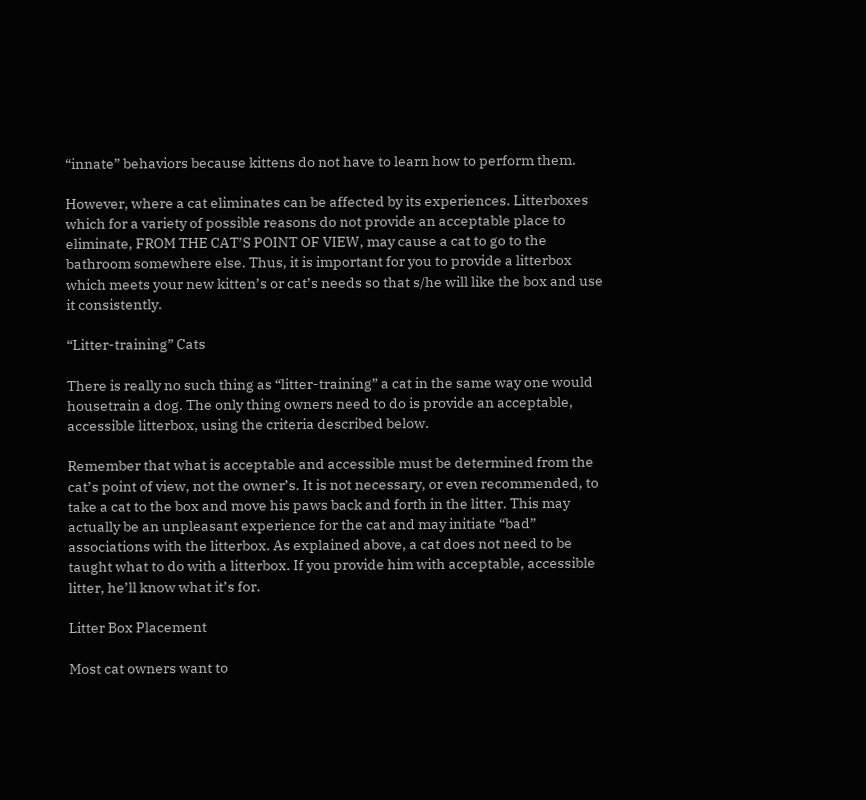“innate” behaviors because kittens do not have to learn how to perform them.

However, where a cat eliminates can be affected by its experiences. Litterboxes which for a variety of possible reasons do not provide an acceptable place to eliminate, FROM THE CAT’S POINT OF VIEW, may cause a cat to go to the bathroom somewhere else. Thus, it is important for you to provide a litterbox which meets your new kitten’s or cat’s needs so that s/he will like the box and use it consistently.

“Litter-training” Cats

There is really no such thing as “litter-training” a cat in the same way one would housetrain a dog. The only thing owners need to do is provide an acceptable, accessible litterbox, using the criteria described below.

Remember that what is acceptable and accessible must be determined from the cat’s point of view, not the owner’s. It is not necessary, or even recommended, to take a cat to the box and move his paws back and forth in the litter. This may actually be an unpleasant experience for the cat and may initiate “bad” associations with the litterbox. As explained above, a cat does not need to be taught what to do with a litterbox. If you provide him with acceptable, accessible litter, he’ll know what it’s for.

Litter Box Placement

Most cat owners want to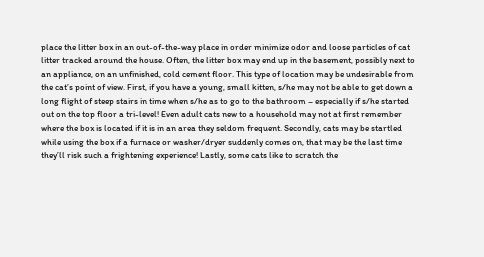place the litter box in an out-of-the-way place in order minimize odor and loose particles of cat litter tracked around the house. Often, the litter box may end up in the basement, possibly next to an appliance, on an unfinished, cold cement floor. This type of location may be undesirable from the cat’s point of view. First, if you have a young, small kitten, s/he may not be able to get down a long flight of steep stairs in time when s/he as to go to the bathroom – especially if s/he started out on the top floor a tri-level! Even adult cats new to a household may not at first remember where the box is located if it is in an area they seldom frequent. Secondly, cats may be startled while using the box if a furnace or washer/dryer suddenly comes on, that may be the last time they’ll risk such a frightening experience! Lastly, some cats like to scratch the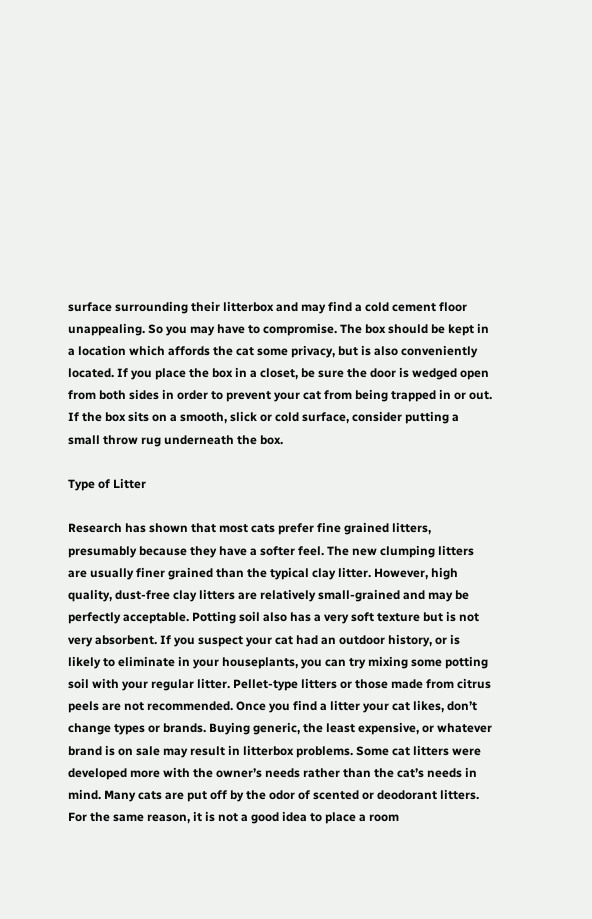surface surrounding their litterbox and may find a cold cement floor unappealing. So you may have to compromise. The box should be kept in a location which affords the cat some privacy, but is also conveniently located. If you place the box in a closet, be sure the door is wedged open from both sides in order to prevent your cat from being trapped in or out. If the box sits on a smooth, slick or cold surface, consider putting a small throw rug underneath the box.

Type of Litter

Research has shown that most cats prefer fine grained litters, presumably because they have a softer feel. The new clumping litters are usually finer grained than the typical clay litter. However, high quality, dust-free clay litters are relatively small-grained and may be perfectly acceptable. Potting soil also has a very soft texture but is not very absorbent. If you suspect your cat had an outdoor history, or is likely to eliminate in your houseplants, you can try mixing some potting soil with your regular litter. Pellet-type litters or those made from citrus peels are not recommended. Once you find a litter your cat likes, don’t change types or brands. Buying generic, the least expensive, or whatever brand is on sale may result in litterbox problems. Some cat litters were developed more with the owner’s needs rather than the cat’s needs in mind. Many cats are put off by the odor of scented or deodorant litters. For the same reason, it is not a good idea to place a room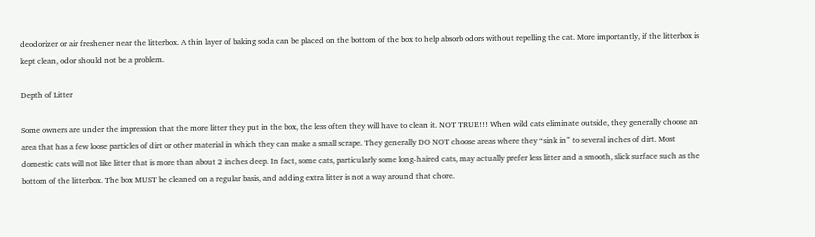deodorizer or air freshener near the litterbox. A thin layer of baking soda can be placed on the bottom of the box to help absorb odors without repelling the cat. More importantly, if the litterbox is kept clean, odor should not be a problem.

Depth of Litter

Some owners are under the impression that the more litter they put in the box, the less often they will have to clean it. NOT TRUE!!! When wild cats eliminate outside, they generally choose an area that has a few loose particles of dirt or other material in which they can make a small scrape. They generally DO NOT choose areas where they “sink in” to several inches of dirt. Most domestic cats will not like litter that is more than about 2 inches deep. In fact, some cats, particularly some long-haired cats, may actually prefer less litter and a smooth, slick surface such as the bottom of the litterbox. The box MUST be cleaned on a regular basis, and adding extra litter is not a way around that chore.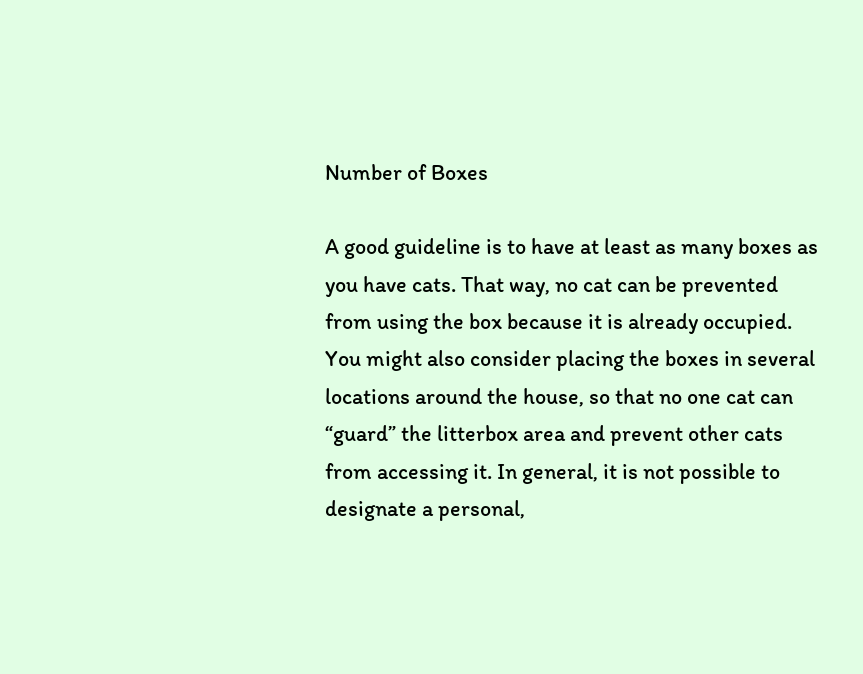Number of Boxes

A good guideline is to have at least as many boxes as you have cats. That way, no cat can be prevented from using the box because it is already occupied. You might also consider placing the boxes in several locations around the house, so that no one cat can “guard” the litterbox area and prevent other cats from accessing it. In general, it is not possible to designate a personal,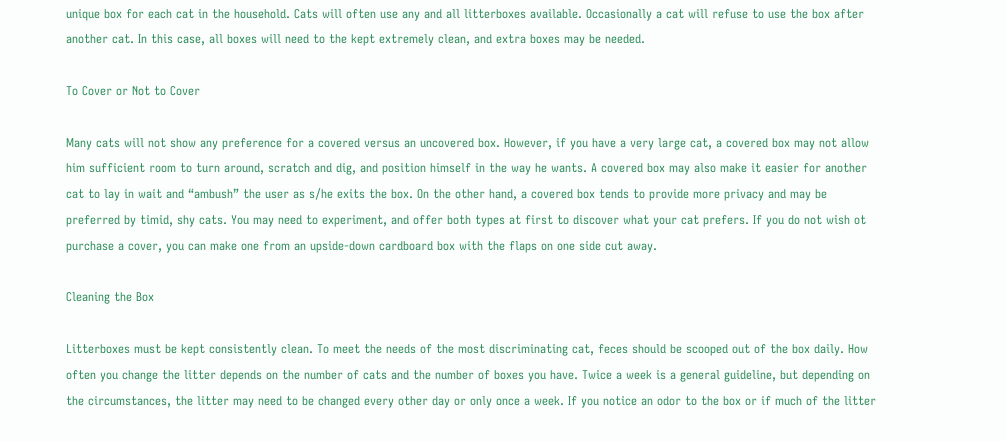unique box for each cat in the household. Cats will often use any and all litterboxes available. Occasionally a cat will refuse to use the box after another cat. In this case, all boxes will need to the kept extremely clean, and extra boxes may be needed.

To Cover or Not to Cover

Many cats will not show any preference for a covered versus an uncovered box. However, if you have a very large cat, a covered box may not allow him sufficient room to turn around, scratch and dig, and position himself in the way he wants. A covered box may also make it easier for another cat to lay in wait and “ambush” the user as s/he exits the box. On the other hand, a covered box tends to provide more privacy and may be preferred by timid, shy cats. You may need to experiment, and offer both types at first to discover what your cat prefers. If you do not wish ot purchase a cover, you can make one from an upside-down cardboard box with the flaps on one side cut away.

Cleaning the Box

Litterboxes must be kept consistently clean. To meet the needs of the most discriminating cat, feces should be scooped out of the box daily. How often you change the litter depends on the number of cats and the number of boxes you have. Twice a week is a general guideline, but depending on the circumstances, the litter may need to be changed every other day or only once a week. If you notice an odor to the box or if much of the litter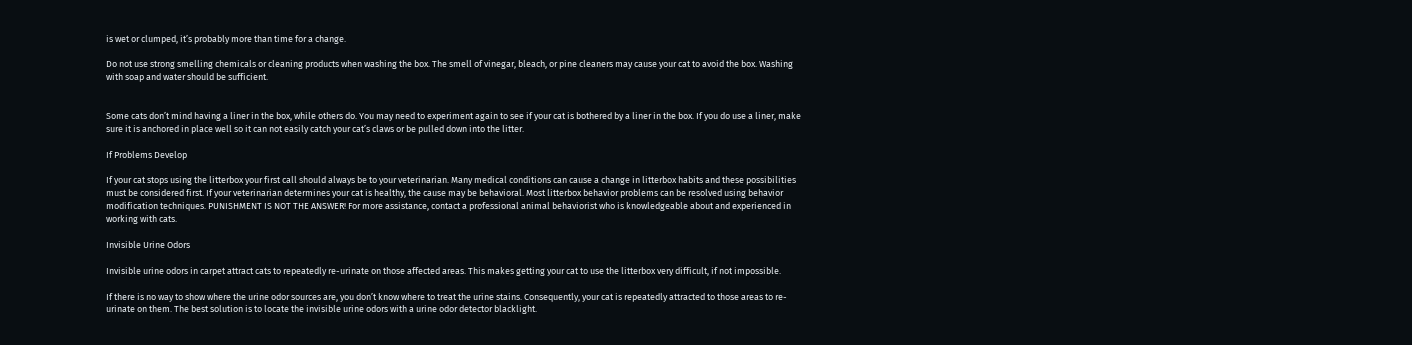is wet or clumped, it’s probably more than time for a change.

Do not use strong smelling chemicals or cleaning products when washing the box. The smell of vinegar, bleach, or pine cleaners may cause your cat to avoid the box. Washing with soap and water should be sufficient.


Some cats don’t mind having a liner in the box, while others do. You may need to experiment again to see if your cat is bothered by a liner in the box. If you do use a liner, make sure it is anchored in place well so it can not easily catch your cat’s claws or be pulled down into the litter.

If Problems Develop

If your cat stops using the litterbox your first call should always be to your veterinarian. Many medical conditions can cause a change in litterbox habits and these possibilities must be considered first. If your veterinarian determines your cat is healthy, the cause may be behavioral. Most litterbox behavior problems can be resolved using behavior modification techniques. PUNISHMENT IS NOT THE ANSWER! For more assistance, contact a professional animal behaviorist who is knowledgeable about and experienced in working with cats.

Invisible Urine Odors

Invisible urine odors in carpet attract cats to repeatedly re-urinate on those affected areas. This makes getting your cat to use the litterbox very difficult, if not impossible.

If there is no way to show where the urine odor sources are, you don’t know where to treat the urine stains. Consequently, your cat is repeatedly attracted to those areas to re-urinate on them. The best solution is to locate the invisible urine odors with a urine odor detector blacklight.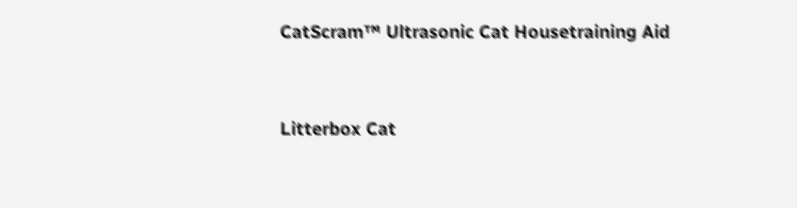CatScram™ Ultrasonic Cat Housetraining Aid


Litterbox Cat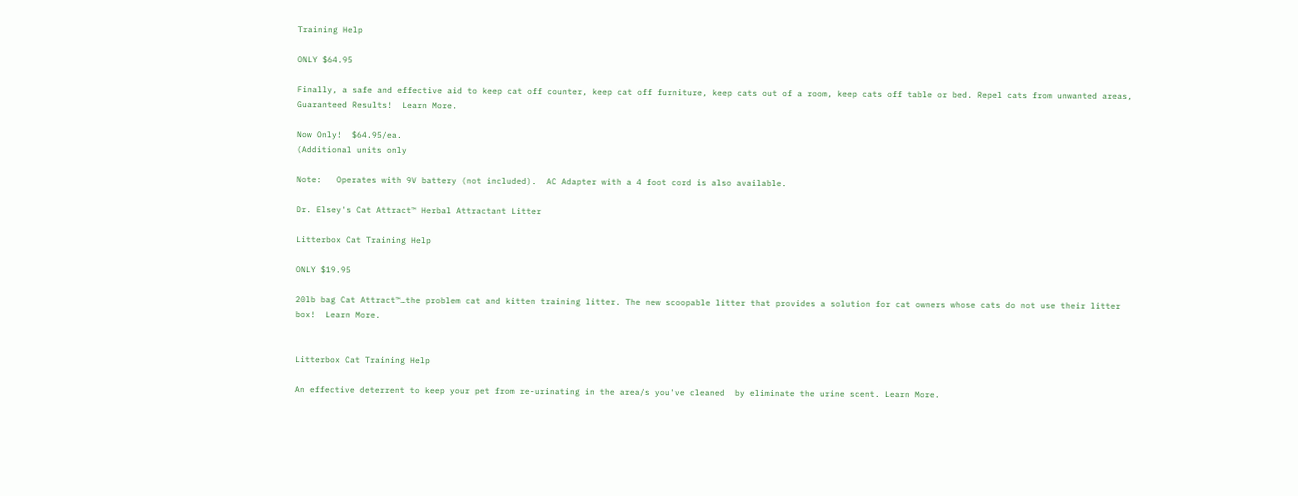Training Help

ONLY $64.95

Finally, a safe and effective aid to keep cat off counter, keep cat off furniture, keep cats out of a room, keep cats off table or bed. Repel cats from unwanted areas, Guaranteed Results!  Learn More.

Now Only!  $64.95/ea.
(Additional units only

Note:   Operates with 9V battery (not included).  AC Adapter with a 4 foot cord is also available.

Dr. Elsey's Cat Attract™ Herbal Attractant Litter

Litterbox Cat Training Help

ONLY $19.95

20lb bag Cat Attract™…the problem cat and kitten training litter. The new scoopable litter that provides a solution for cat owners whose cats do not use their litter box!  Learn More.


Litterbox Cat Training Help

An effective deterrent to keep your pet from re-urinating in the area/s you've cleaned  by eliminate the urine scent. Learn More.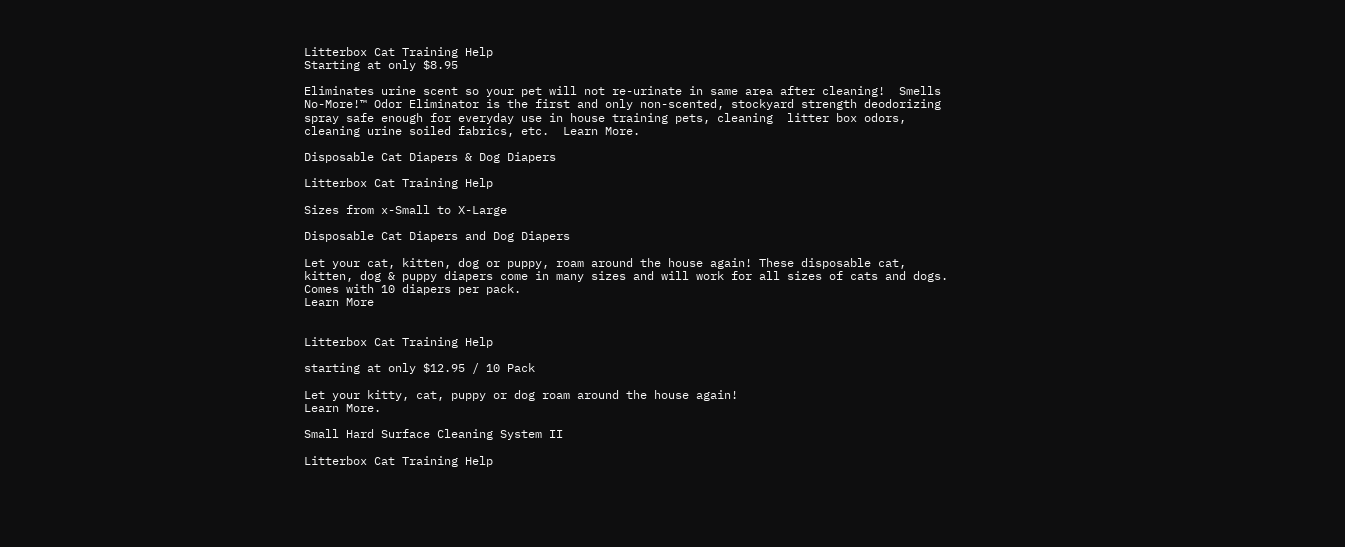Litterbox Cat Training Help
Starting at only $8.95

Eliminates urine scent so your pet will not re-urinate in same area after cleaning!  Smells No-More!™ Odor Eliminator is the first and only non-scented, stockyard strength deodorizing spray safe enough for everyday use in house training pets, cleaning  litter box odors, cleaning urine soiled fabrics, etc.  Learn More.

Disposable Cat Diapers & Dog Diapers

Litterbox Cat Training Help

Sizes from x-Small to X-Large

Disposable Cat Diapers and Dog Diapers

Let your cat, kitten, dog or puppy, roam around the house again! These disposable cat, kitten, dog & puppy diapers come in many sizes and will work for all sizes of cats and dogs. Comes with 10 diapers per pack.
Learn More


Litterbox Cat Training Help

starting at only $12.95 / 10 Pack

Let your kitty, cat, puppy or dog roam around the house again!
Learn More.

Small Hard Surface Cleaning System II

Litterbox Cat Training Help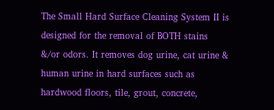The Small Hard Surface Cleaning System II is designed for the removal of BOTH stains &/or odors. It removes dog urine, cat urine & human urine in hard surfaces such as hardwood floors, tile, grout, concrete,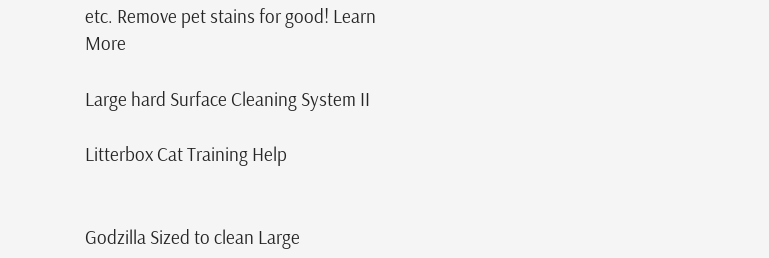etc. Remove pet stains for good! Learn More

Large hard Surface Cleaning System II

Litterbox Cat Training Help


Godzilla Sized to clean Large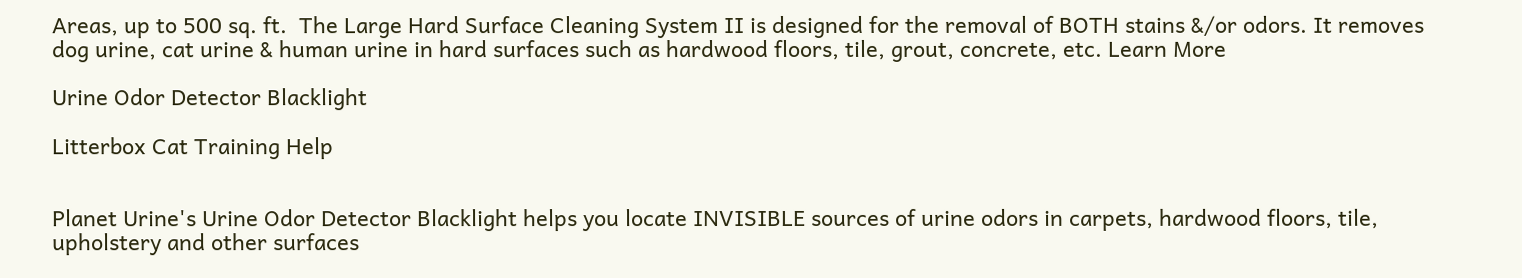Areas, up to 500 sq. ft.  The Large Hard Surface Cleaning System II is designed for the removal of BOTH stains &/or odors. It removes dog urine, cat urine & human urine in hard surfaces such as hardwood floors, tile, grout, concrete, etc. Learn More

Urine Odor Detector Blacklight

Litterbox Cat Training Help


Planet Urine's Urine Odor Detector Blacklight helps you locate INVISIBLE sources of urine odors in carpets, hardwood floors, tile, upholstery and other surfaces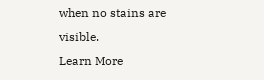when no stains are visible.
Learn More